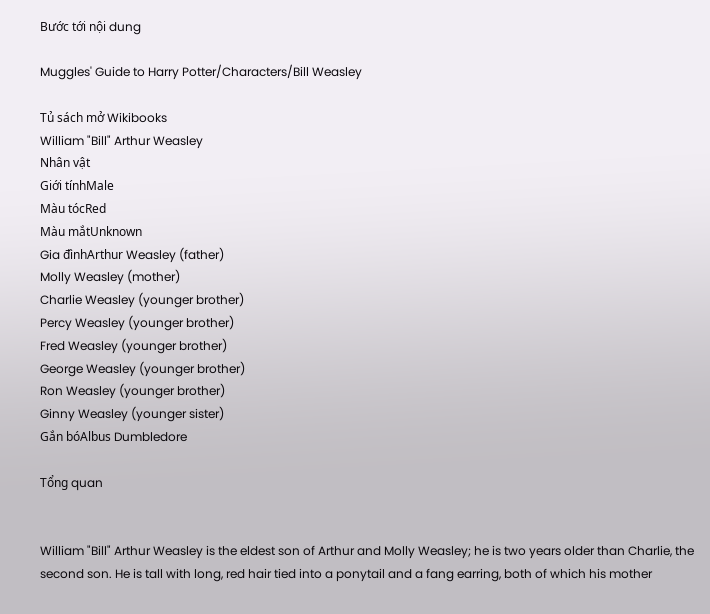Bước tới nội dung

Muggles' Guide to Harry Potter/Characters/Bill Weasley

Tủ sách mở Wikibooks
William "Bill" Arthur Weasley
Nhân vật
Giới tínhMale
Màu tócRed
Màu mắtUnknown
Gia đìnhArthur Weasley (father)
Molly Weasley (mother)
Charlie Weasley (younger brother)
Percy Weasley (younger brother)
Fred Weasley (younger brother)
George Weasley (younger brother)
Ron Weasley (younger brother)
Ginny Weasley (younger sister)
Gắn bóAlbus Dumbledore

Tổng quan


William "Bill" Arthur Weasley is the eldest son of Arthur and Molly Weasley; he is two years older than Charlie, the second son. He is tall with long, red hair tied into a ponytail and a fang earring, both of which his mother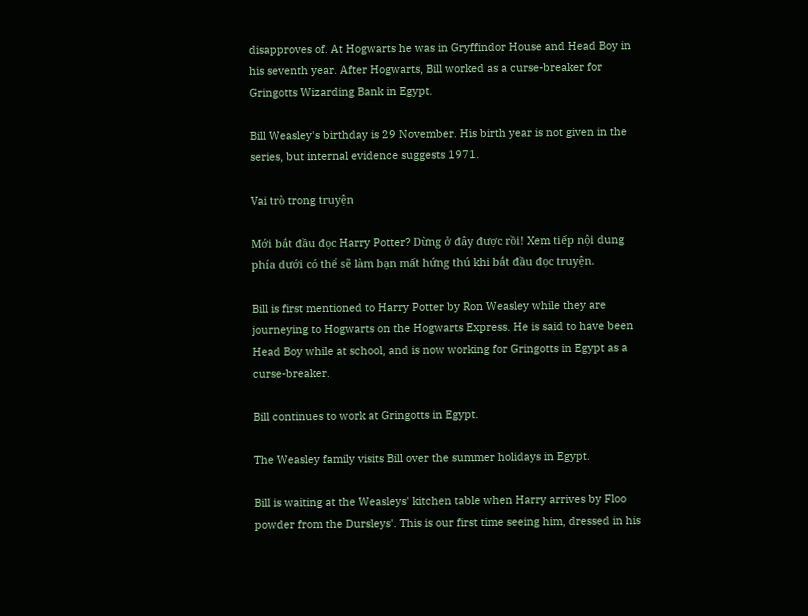disapproves of. At Hogwarts he was in Gryffindor House and Head Boy in his seventh year. After Hogwarts, Bill worked as a curse-breaker for Gringotts Wizarding Bank in Egypt.

Bill Weasley's birthday is 29 November. His birth year is not given in the series, but internal evidence suggests 1971.

Vai trò trong truyện

Mới bắt đầu đọc Harry Potter? Dừng ở đây được rồi! Xem tiếp nội dung phía dưới có thể sẽ làm bạn mất hứng thú khi bắt đầu đọc truyện.

Bill is first mentioned to Harry Potter by Ron Weasley while they are journeying to Hogwarts on the Hogwarts Express. He is said to have been Head Boy while at school, and is now working for Gringotts in Egypt as a curse-breaker.

Bill continues to work at Gringotts in Egypt.

The Weasley family visits Bill over the summer holidays in Egypt.

Bill is waiting at the Weasleys' kitchen table when Harry arrives by Floo powder from the Dursleys'. This is our first time seeing him, dressed in his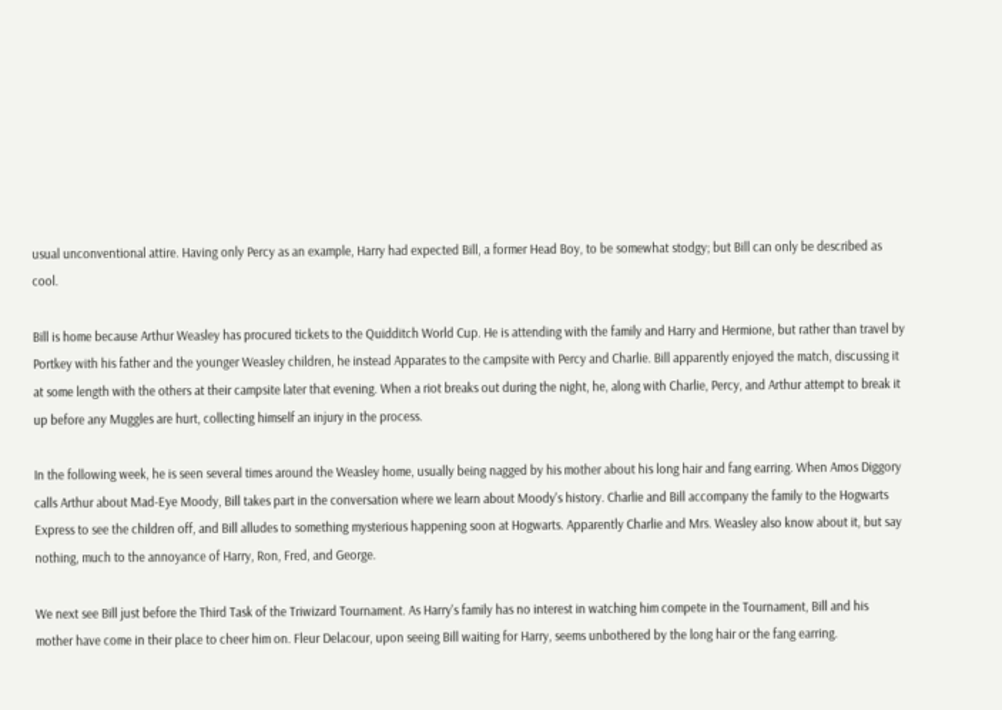usual unconventional attire. Having only Percy as an example, Harry had expected Bill, a former Head Boy, to be somewhat stodgy; but Bill can only be described as cool.

Bill is home because Arthur Weasley has procured tickets to the Quidditch World Cup. He is attending with the family and Harry and Hermione, but rather than travel by Portkey with his father and the younger Weasley children, he instead Apparates to the campsite with Percy and Charlie. Bill apparently enjoyed the match, discussing it at some length with the others at their campsite later that evening. When a riot breaks out during the night, he, along with Charlie, Percy, and Arthur attempt to break it up before any Muggles are hurt, collecting himself an injury in the process.

In the following week, he is seen several times around the Weasley home, usually being nagged by his mother about his long hair and fang earring. When Amos Diggory calls Arthur about Mad-Eye Moody, Bill takes part in the conversation where we learn about Moody's history. Charlie and Bill accompany the family to the Hogwarts Express to see the children off, and Bill alludes to something mysterious happening soon at Hogwarts. Apparently Charlie and Mrs. Weasley also know about it, but say nothing, much to the annoyance of Harry, Ron, Fred, and George.

We next see Bill just before the Third Task of the Triwizard Tournament. As Harry's family has no interest in watching him compete in the Tournament, Bill and his mother have come in their place to cheer him on. Fleur Delacour, upon seeing Bill waiting for Harry, seems unbothered by the long hair or the fang earring.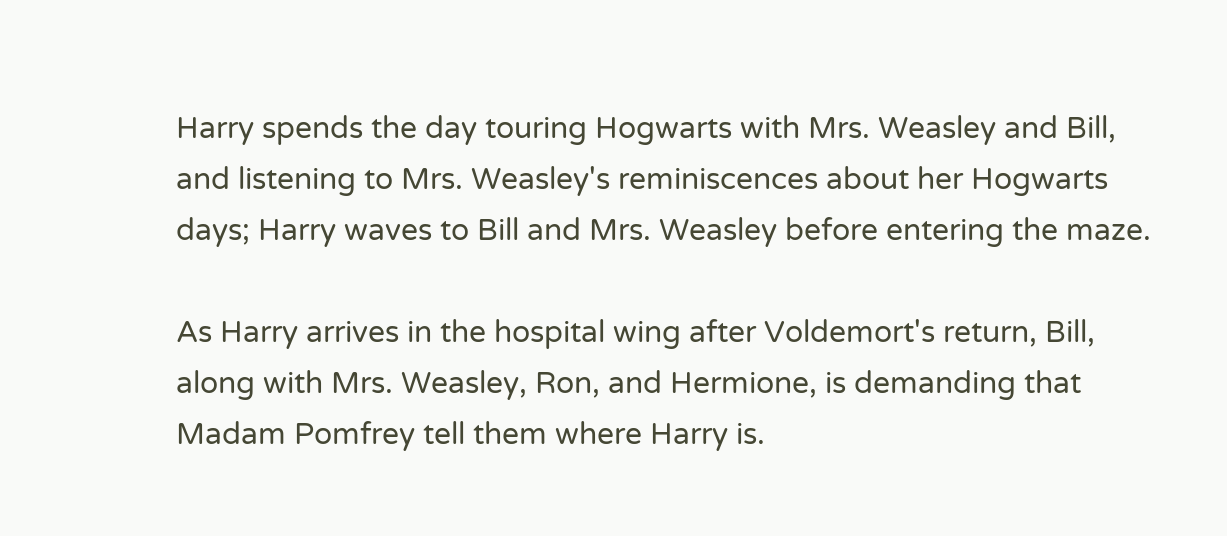Harry spends the day touring Hogwarts with Mrs. Weasley and Bill, and listening to Mrs. Weasley's reminiscences about her Hogwarts days; Harry waves to Bill and Mrs. Weasley before entering the maze.

As Harry arrives in the hospital wing after Voldemort's return, Bill, along with Mrs. Weasley, Ron, and Hermione, is demanding that Madam Pomfrey tell them where Harry is.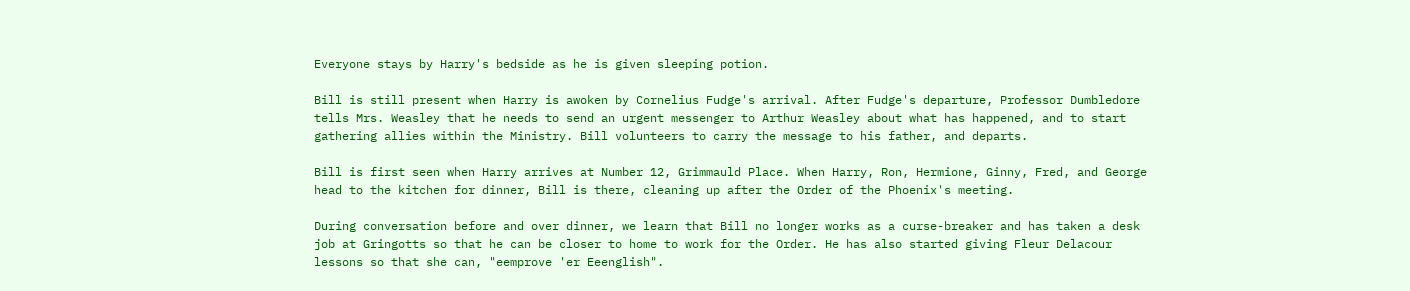Everyone stays by Harry's bedside as he is given sleeping potion.

Bill is still present when Harry is awoken by Cornelius Fudge's arrival. After Fudge's departure, Professor Dumbledore tells Mrs. Weasley that he needs to send an urgent messenger to Arthur Weasley about what has happened, and to start gathering allies within the Ministry. Bill volunteers to carry the message to his father, and departs.

Bill is first seen when Harry arrives at Number 12, Grimmauld Place. When Harry, Ron, Hermione, Ginny, Fred, and George head to the kitchen for dinner, Bill is there, cleaning up after the Order of the Phoenix's meeting.

During conversation before and over dinner, we learn that Bill no longer works as a curse-breaker and has taken a desk job at Gringotts so that he can be closer to home to work for the Order. He has also started giving Fleur Delacour lessons so that she can, "eemprove 'er Eeenglish".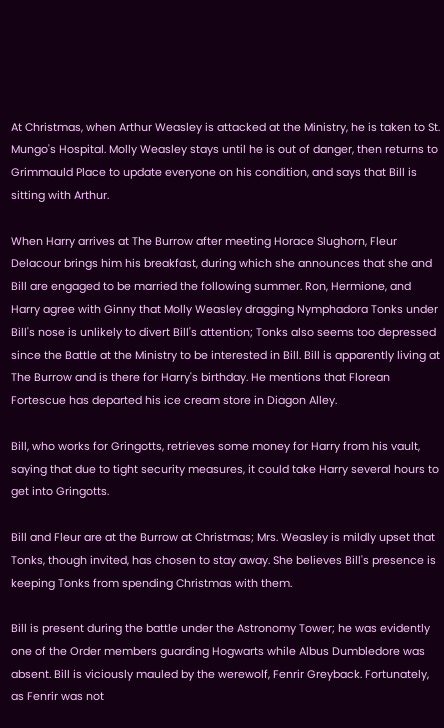At Christmas, when Arthur Weasley is attacked at the Ministry, he is taken to St. Mungo's Hospital. Molly Weasley stays until he is out of danger, then returns to Grimmauld Place to update everyone on his condition, and says that Bill is sitting with Arthur.

When Harry arrives at The Burrow after meeting Horace Slughorn, Fleur Delacour brings him his breakfast, during which she announces that she and Bill are engaged to be married the following summer. Ron, Hermione, and Harry agree with Ginny that Molly Weasley dragging Nymphadora Tonks under Bill's nose is unlikely to divert Bill's attention; Tonks also seems too depressed since the Battle at the Ministry to be interested in Bill. Bill is apparently living at The Burrow and is there for Harry's birthday. He mentions that Florean Fortescue has departed his ice cream store in Diagon Alley.

Bill, who works for Gringotts, retrieves some money for Harry from his vault, saying that due to tight security measures, it could take Harry several hours to get into Gringotts.

Bill and Fleur are at the Burrow at Christmas; Mrs. Weasley is mildly upset that Tonks, though invited, has chosen to stay away. She believes Bill's presence is keeping Tonks from spending Christmas with them.

Bill is present during the battle under the Astronomy Tower; he was evidently one of the Order members guarding Hogwarts while Albus Dumbledore was absent. Bill is viciously mauled by the werewolf, Fenrir Greyback. Fortunately, as Fenrir was not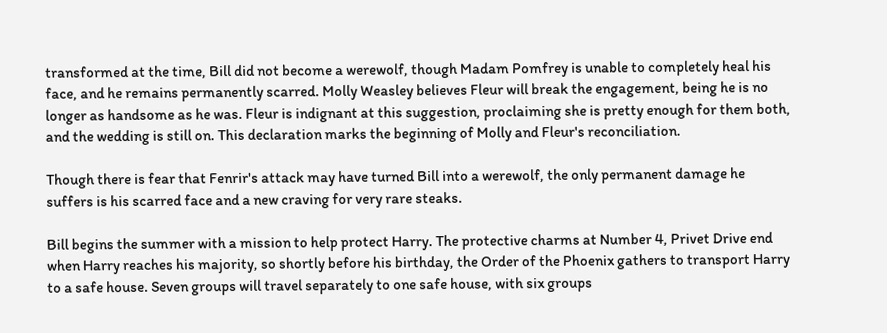transformed at the time, Bill did not become a werewolf, though Madam Pomfrey is unable to completely heal his face, and he remains permanently scarred. Molly Weasley believes Fleur will break the engagement, being he is no longer as handsome as he was. Fleur is indignant at this suggestion, proclaiming she is pretty enough for them both, and the wedding is still on. This declaration marks the beginning of Molly and Fleur's reconciliation.

Though there is fear that Fenrir's attack may have turned Bill into a werewolf, the only permanent damage he suffers is his scarred face and a new craving for very rare steaks.

Bill begins the summer with a mission to help protect Harry. The protective charms at Number 4, Privet Drive end when Harry reaches his majority, so shortly before his birthday, the Order of the Phoenix gathers to transport Harry to a safe house. Seven groups will travel separately to one safe house, with six groups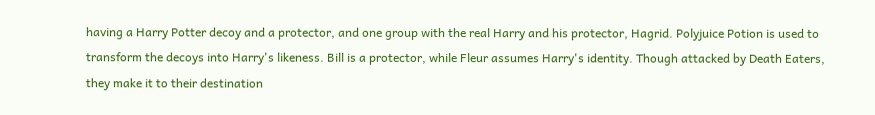having a Harry Potter decoy and a protector, and one group with the real Harry and his protector, Hagrid. Polyjuice Potion is used to transform the decoys into Harry's likeness. Bill is a protector, while Fleur assumes Harry's identity. Though attacked by Death Eaters, they make it to their destination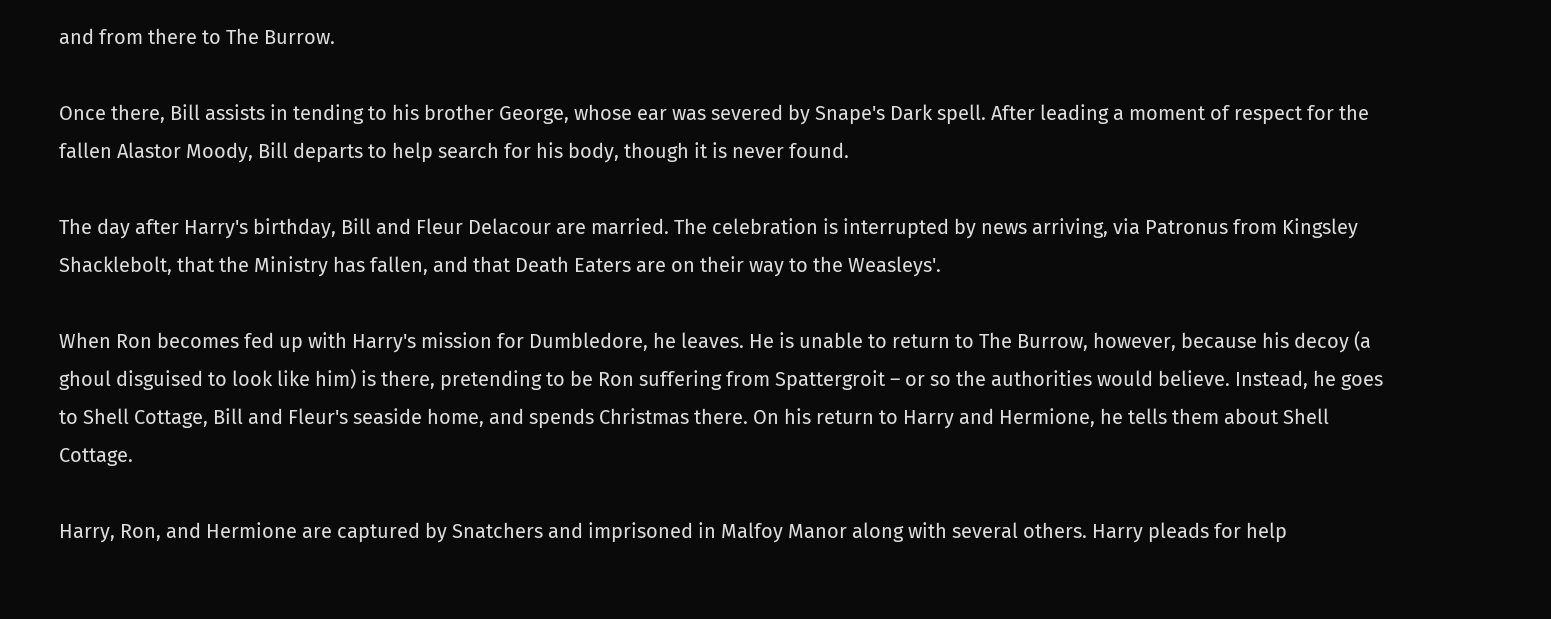and from there to The Burrow.

Once there, Bill assists in tending to his brother George, whose ear was severed by Snape's Dark spell. After leading a moment of respect for the fallen Alastor Moody, Bill departs to help search for his body, though it is never found.

The day after Harry's birthday, Bill and Fleur Delacour are married. The celebration is interrupted by news arriving, via Patronus from Kingsley Shacklebolt, that the Ministry has fallen, and that Death Eaters are on their way to the Weasleys'.

When Ron becomes fed up with Harry's mission for Dumbledore, he leaves. He is unable to return to The Burrow, however, because his decoy (a ghoul disguised to look like him) is there, pretending to be Ron suffering from Spattergroit – or so the authorities would believe. Instead, he goes to Shell Cottage, Bill and Fleur's seaside home, and spends Christmas there. On his return to Harry and Hermione, he tells them about Shell Cottage.

Harry, Ron, and Hermione are captured by Snatchers and imprisoned in Malfoy Manor along with several others. Harry pleads for help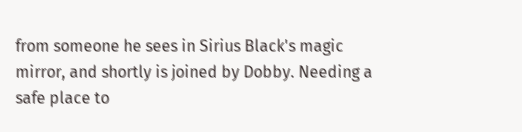from someone he sees in Sirius Black's magic mirror, and shortly is joined by Dobby. Needing a safe place to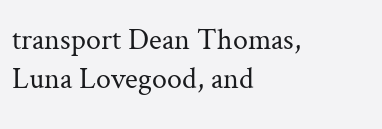transport Dean Thomas, Luna Lovegood, and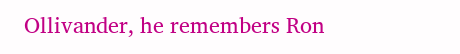Ollivander, he remembers Ron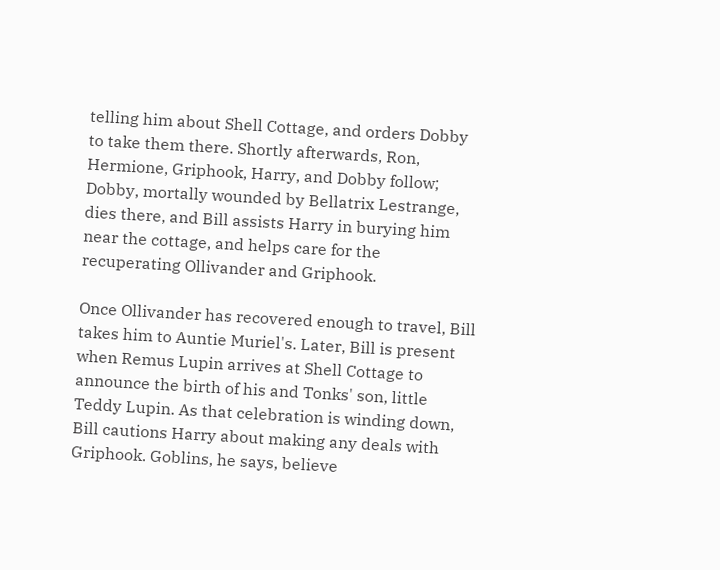telling him about Shell Cottage, and orders Dobby to take them there. Shortly afterwards, Ron, Hermione, Griphook, Harry, and Dobby follow; Dobby, mortally wounded by Bellatrix Lestrange, dies there, and Bill assists Harry in burying him near the cottage, and helps care for the recuperating Ollivander and Griphook.

Once Ollivander has recovered enough to travel, Bill takes him to Auntie Muriel's. Later, Bill is present when Remus Lupin arrives at Shell Cottage to announce the birth of his and Tonks' son, little Teddy Lupin. As that celebration is winding down, Bill cautions Harry about making any deals with Griphook. Goblins, he says, believe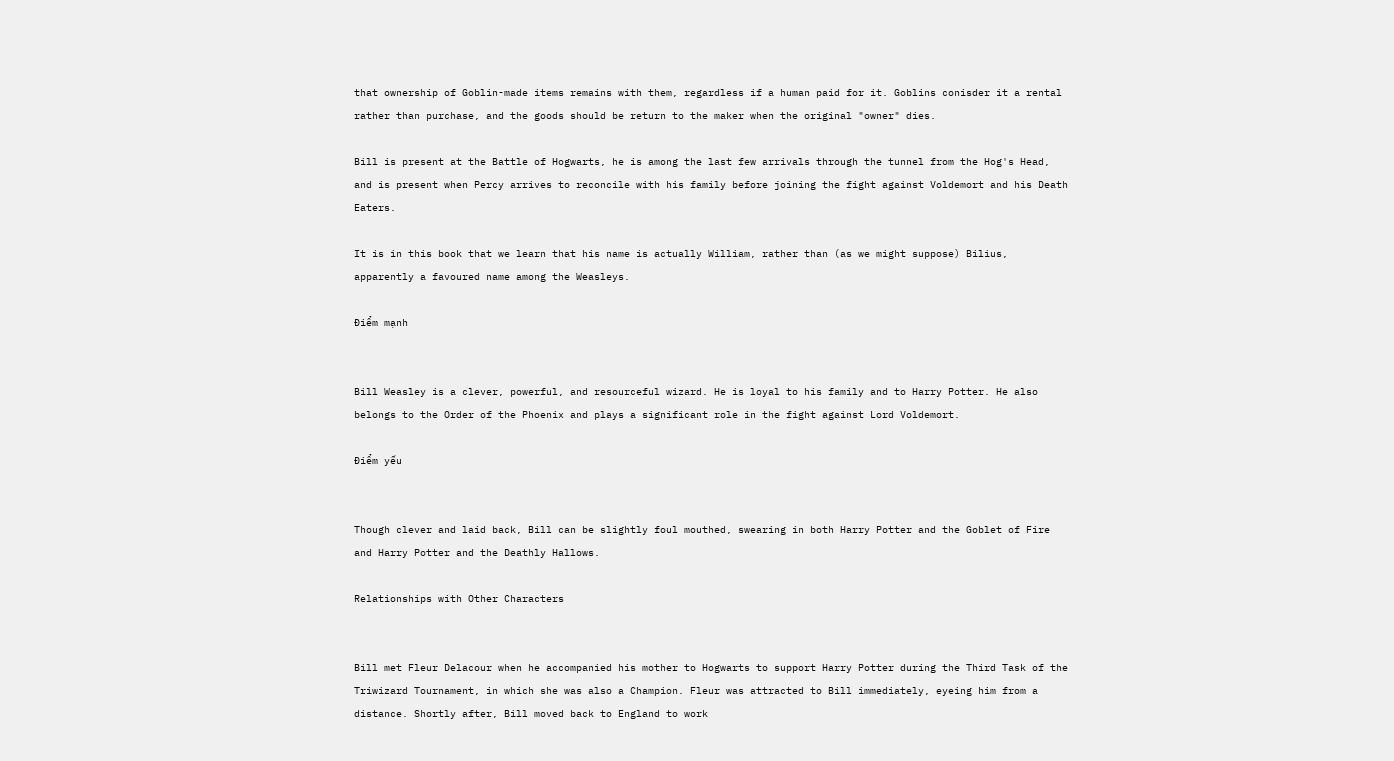that ownership of Goblin-made items remains with them, regardless if a human paid for it. Goblins conisder it a rental rather than purchase, and the goods should be return to the maker when the original "owner" dies.

Bill is present at the Battle of Hogwarts, he is among the last few arrivals through the tunnel from the Hog's Head, and is present when Percy arrives to reconcile with his family before joining the fight against Voldemort and his Death Eaters.

It is in this book that we learn that his name is actually William, rather than (as we might suppose) Bilius, apparently a favoured name among the Weasleys.

Điểm mạnh


Bill Weasley is a clever, powerful, and resourceful wizard. He is loyal to his family and to Harry Potter. He also belongs to the Order of the Phoenix and plays a significant role in the fight against Lord Voldemort.

Điểm yếu


Though clever and laid back, Bill can be slightly foul mouthed, swearing in both Harry Potter and the Goblet of Fire and Harry Potter and the Deathly Hallows.

Relationships with Other Characters


Bill met Fleur Delacour when he accompanied his mother to Hogwarts to support Harry Potter during the Third Task of the Triwizard Tournament, in which she was also a Champion. Fleur was attracted to Bill immediately, eyeing him from a distance. Shortly after, Bill moved back to England to work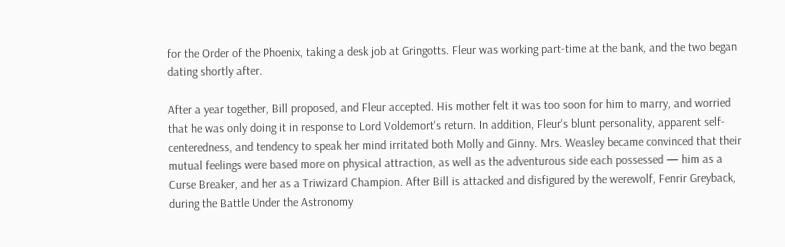for the Order of the Phoenix, taking a desk job at Gringotts. Fleur was working part-time at the bank, and the two began dating shortly after.

After a year together, Bill proposed, and Fleur accepted. His mother felt it was too soon for him to marry, and worried that he was only doing it in response to Lord Voldemort's return. In addition, Fleur's blunt personality, apparent self-centeredness, and tendency to speak her mind irritated both Molly and Ginny. Mrs. Weasley became convinced that their mutual feelings were based more on physical attraction, as well as the adventurous side each possessed — him as a Curse Breaker, and her as a Triwizard Champion. After Bill is attacked and disfigured by the werewolf, Fenrir Greyback, during the Battle Under the Astronomy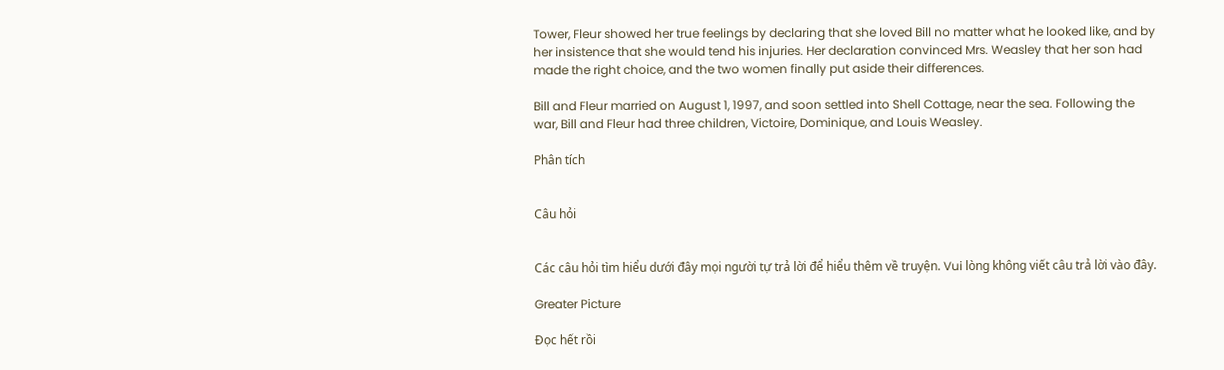Tower, Fleur showed her true feelings by declaring that she loved Bill no matter what he looked like, and by her insistence that she would tend his injuries. Her declaration convinced Mrs. Weasley that her son had made the right choice, and the two women finally put aside their differences.

Bill and Fleur married on August 1, 1997, and soon settled into Shell Cottage, near the sea. Following the war, Bill and Fleur had three children, Victoire, Dominique, and Louis Weasley.

Phân tích


Câu hỏi


Các câu hỏi tìm hiểu dưới đây mọi người tự trả lời để hiểu thêm về truyện. Vui lòng không viết câu trả lời vào đây.

Greater Picture

Đọc hết rồi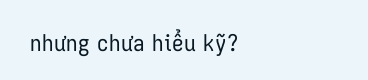nhưng chưa hiểu kỹ?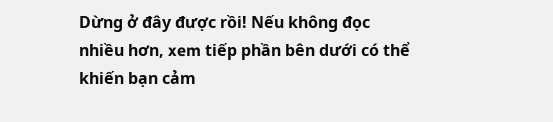Dừng ở đây được rồi! Nếu không đọc nhiều hơn, xem tiếp phần bên dưới có thể khiến bạn cảm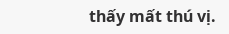thấy mất thú vị.